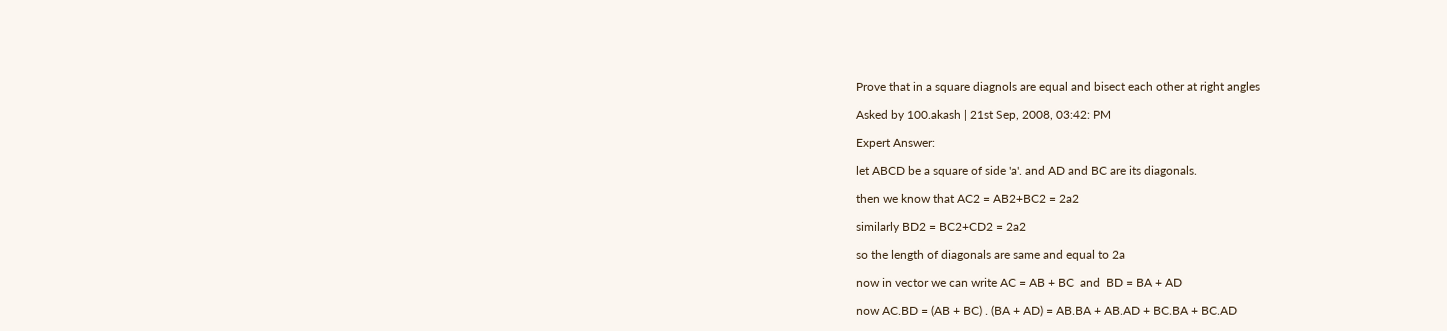Prove that in a square diagnols are equal and bisect each other at right angles

Asked by 100.akash | 21st Sep, 2008, 03:42: PM

Expert Answer:

let ABCD be a square of side 'a'. and AD and BC are its diagonals.

then we know that AC2 = AB2+BC2 = 2a2

similarly BD2 = BC2+CD2 = 2a2

so the length of diagonals are same and equal to 2a

now in vector we can write AC = AB + BC  and  BD = BA + AD

now AC.BD = (AB + BC) . (BA + AD) = AB.BA + AB.AD + BC.BA + BC.AD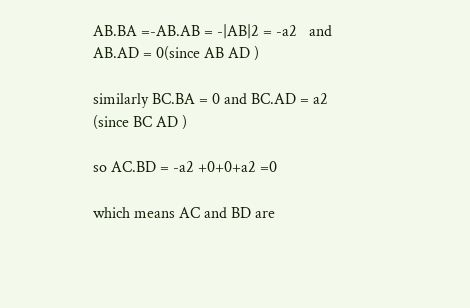AB.BA =-AB.AB = -|AB|2 = -a2   and  AB.AD = 0(since AB AD )

similarly BC.BA = 0 and BC.AD = a2 (since BC AD )

so AC.BD = -a2 +0+0+a2 =0

which means AC and BD are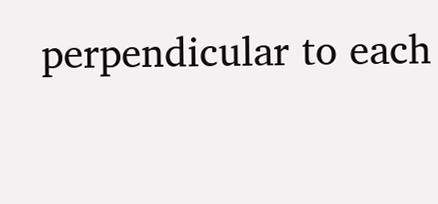perpendicular to each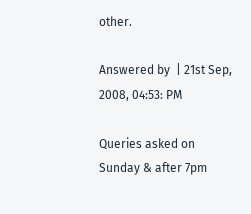other.

Answered by  | 21st Sep, 2008, 04:53: PM

Queries asked on Sunday & after 7pm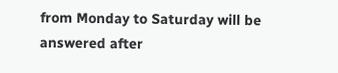from Monday to Saturday will be answered after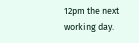12pm the next working day.